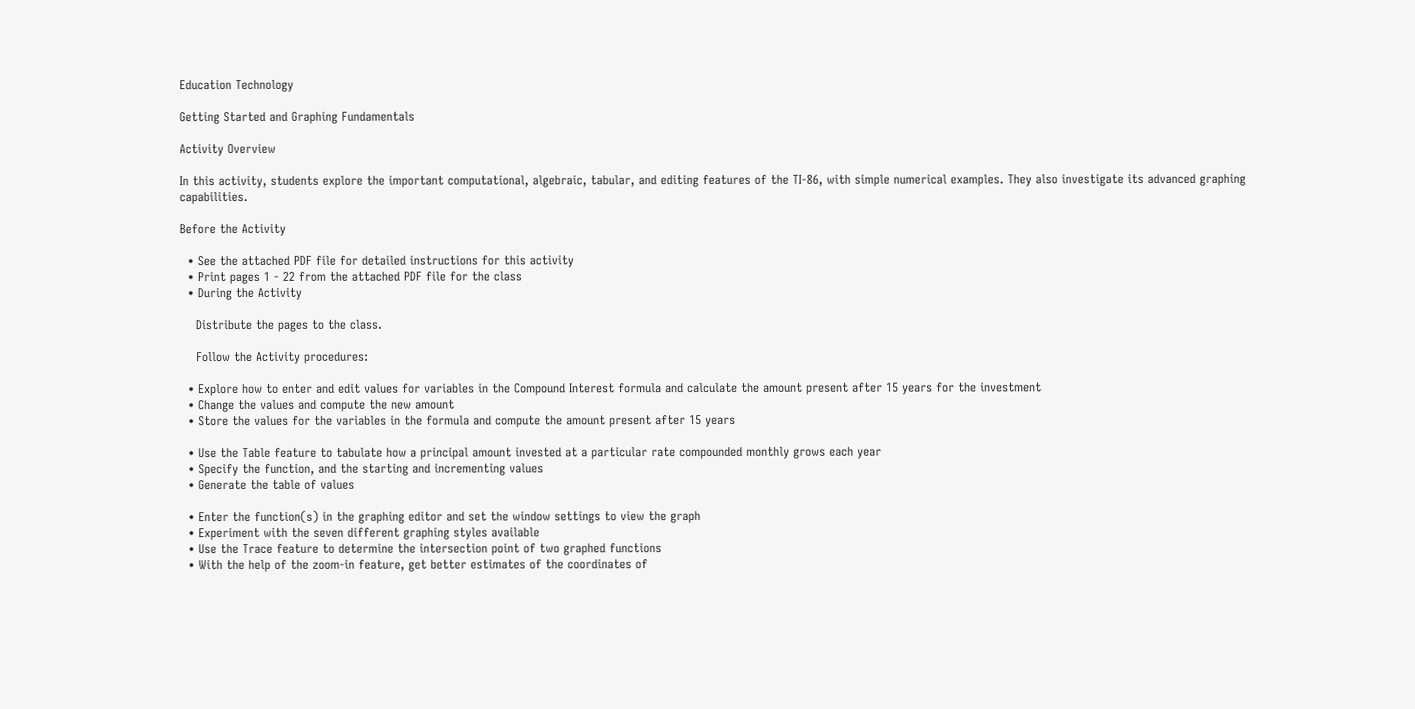Education Technology

Getting Started and Graphing Fundamentals

Activity Overview

In this activity, students explore the important computational, algebraic, tabular, and editing features of the TI-86, with simple numerical examples. They also investigate its advanced graphing capabilities.

Before the Activity

  • See the attached PDF file for detailed instructions for this activity
  • Print pages 1 - 22 from the attached PDF file for the class
  • During the Activity

    Distribute the pages to the class.

    Follow the Activity procedures:

  • Explore how to enter and edit values for variables in the Compound Interest formula and calculate the amount present after 15 years for the investment
  • Change the values and compute the new amount
  • Store the values for the variables in the formula and compute the amount present after 15 years

  • Use the Table feature to tabulate how a principal amount invested at a particular rate compounded monthly grows each year
  • Specify the function, and the starting and incrementing values
  • Generate the table of values

  • Enter the function(s) in the graphing editor and set the window settings to view the graph
  • Experiment with the seven different graphing styles available
  • Use the Trace feature to determine the intersection point of two graphed functions
  • With the help of the zoom-in feature, get better estimates of the coordinates of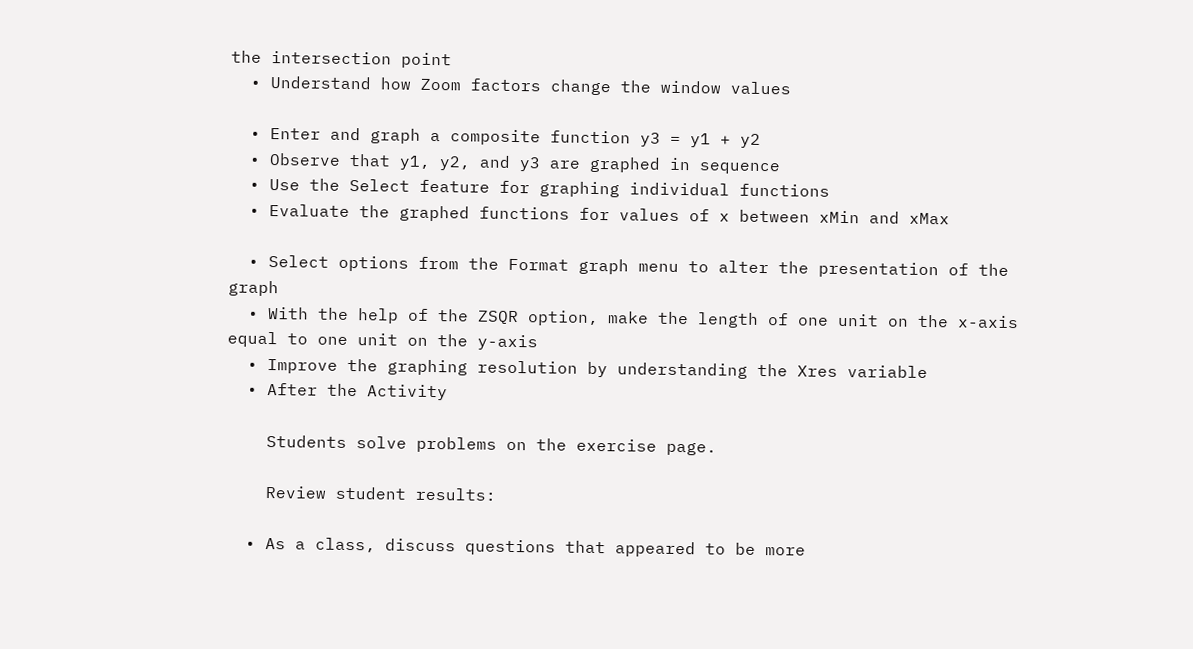the intersection point
  • Understand how Zoom factors change the window values

  • Enter and graph a composite function y3 = y1 + y2
  • Observe that y1, y2, and y3 are graphed in sequence
  • Use the Select feature for graphing individual functions
  • Evaluate the graphed functions for values of x between xMin and xMax

  • Select options from the Format graph menu to alter the presentation of the graph
  • With the help of the ZSQR option, make the length of one unit on the x-axis equal to one unit on the y-axis
  • Improve the graphing resolution by understanding the Xres variable
  • After the Activity

    Students solve problems on the exercise page.

    Review student results:

  • As a class, discuss questions that appeared to be more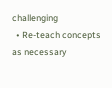challenging
  • Re-teach concepts as necessary